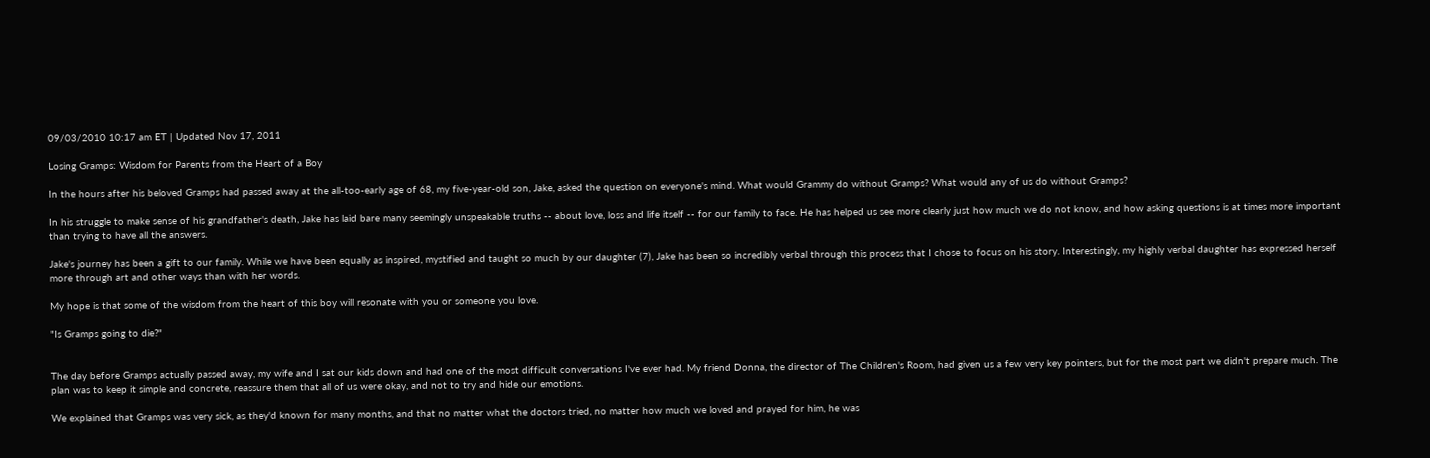09/03/2010 10:17 am ET | Updated Nov 17, 2011

Losing Gramps: Wisdom for Parents from the Heart of a Boy

In the hours after his beloved Gramps had passed away at the all-too-early age of 68, my five-year-old son, Jake, asked the question on everyone's mind. What would Grammy do without Gramps? What would any of us do without Gramps?

In his struggle to make sense of his grandfather's death, Jake has laid bare many seemingly unspeakable truths -- about love, loss and life itself -- for our family to face. He has helped us see more clearly just how much we do not know, and how asking questions is at times more important than trying to have all the answers.

Jake's journey has been a gift to our family. While we have been equally as inspired, mystified and taught so much by our daughter (7), Jake has been so incredibly verbal through this process that I chose to focus on his story. Interestingly, my highly verbal daughter has expressed herself more through art and other ways than with her words.

My hope is that some of the wisdom from the heart of this boy will resonate with you or someone you love.

"Is Gramps going to die?"


The day before Gramps actually passed away, my wife and I sat our kids down and had one of the most difficult conversations I've ever had. My friend Donna, the director of The Children's Room, had given us a few very key pointers, but for the most part we didn't prepare much. The plan was to keep it simple and concrete, reassure them that all of us were okay, and not to try and hide our emotions.

We explained that Gramps was very sick, as they'd known for many months, and that no matter what the doctors tried, no matter how much we loved and prayed for him, he was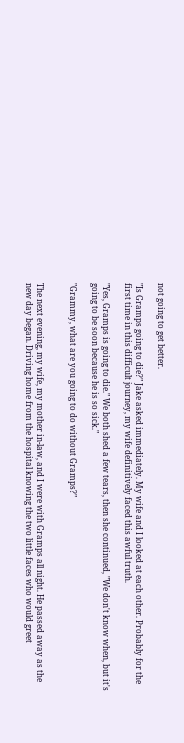not going to get better.

"Is Gramps going to die?" Jake asked immediately. My wife and I looked at each other. Probably for the first time in this difficult journey, my wife definitively faced this awful truth.

"Yes, Gramps is going to die." We both shed a few tears, then she continued, "We don't know when, but it's going to be soon because he is so sick."

"Grammy, what are you going to do without Gramps?"


The next evening, my wife, my mother in-law, and I were with Gramps all night. He passed away as the new day began. Driving home from the hospital knowing the two little faces who would greet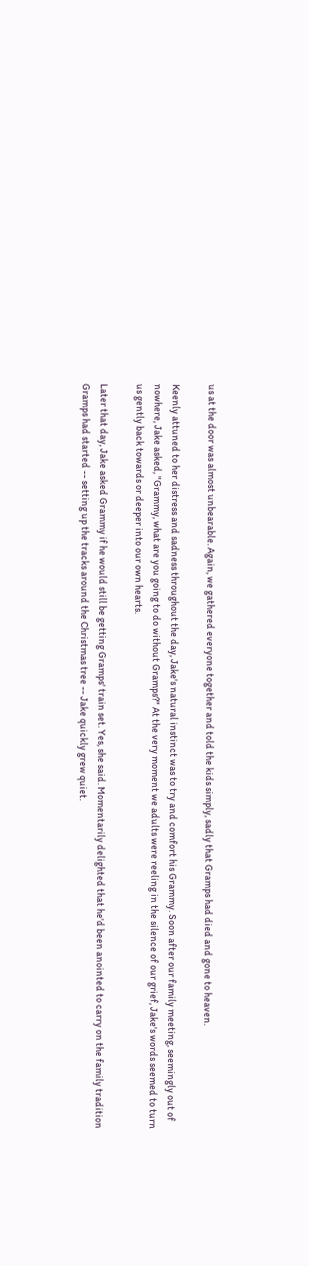us at the door was almost unbearable. Again, we gathered everyone together and told the kids simply, sadly that Gramps had died and gone to heaven.

Keenly attuned to her distress and sadness throughout the day, Jake's natural instinct was to try and comfort his Grammy. Soon after our family meeting, seemingly out of nowhere, Jake asked, "Grammy, what are you going to do without Gramps?" At the very moment we adults were reeling in the silence of our grief, Jake's words seemed to turn us gently back towards or deeper into our own hearts.

Later that day, Jake asked Grammy if he would still be getting Gramps' train set. Yes, she said. Momentarily delighted that he'd been anointed to carry on the family tradition Gramps had started -- setting up the tracks around the Christmas tree -- Jake quickly grew quiet.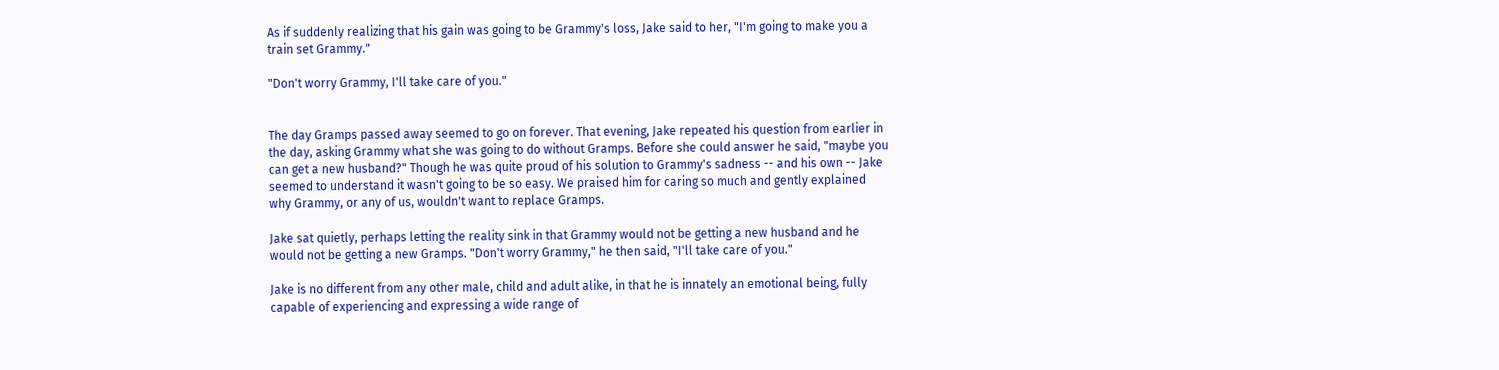As if suddenly realizing that his gain was going to be Grammy's loss, Jake said to her, "I'm going to make you a train set Grammy."

"Don't worry Grammy, I'll take care of you."


The day Gramps passed away seemed to go on forever. That evening, Jake repeated his question from earlier in the day, asking Grammy what she was going to do without Gramps. Before she could answer he said, "maybe you can get a new husband?" Though he was quite proud of his solution to Grammy's sadness -- and his own -- Jake seemed to understand it wasn't going to be so easy. We praised him for caring so much and gently explained why Grammy, or any of us, wouldn't want to replace Gramps.

Jake sat quietly, perhaps letting the reality sink in that Grammy would not be getting a new husband and he would not be getting a new Gramps. "Don't worry Grammy," he then said, "I'll take care of you."

Jake is no different from any other male, child and adult alike, in that he is innately an emotional being, fully capable of experiencing and expressing a wide range of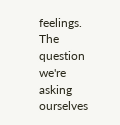feelings. The question we're asking ourselves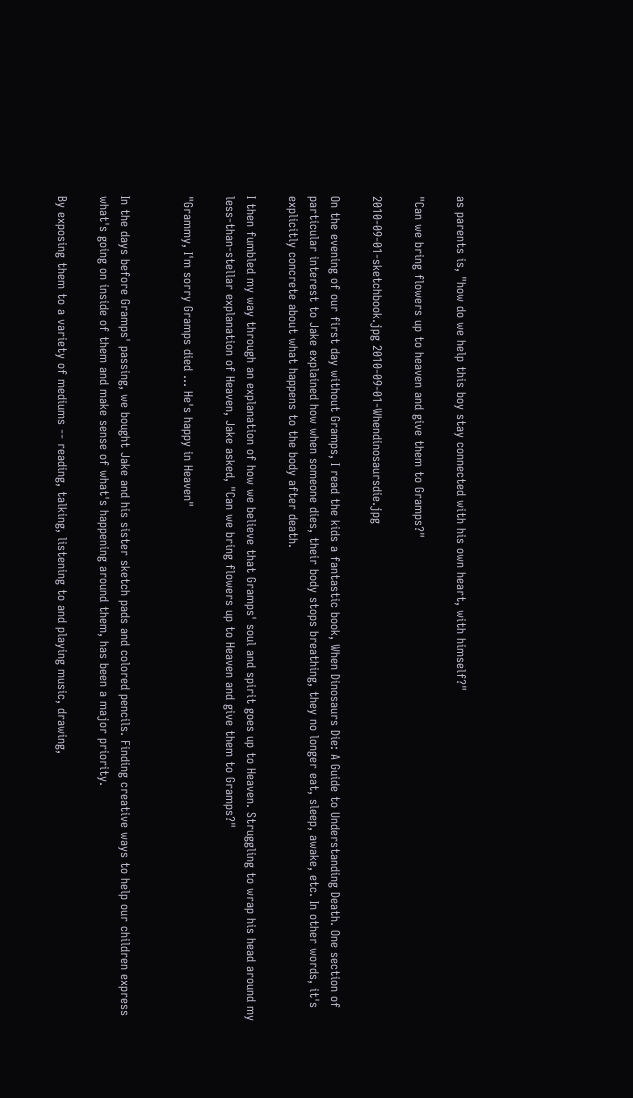as parents is, "how do we help this boy stay connected with his own heart, with himself?"

"Can we bring flowers up to heaven and give them to Gramps?"

2010-09-01-sketchbook.jpg 2010-09-01-Whendinosaursdie.jpg

On the evening of our first day without Gramps, I read the kids a fantastic book, When Dinosaurs Die: A Guide to Understanding Death. One section of particular interest to Jake explained how when someone dies, their body stops breathing, they no longer eat, sleep, awake, etc. In other words, it's explicitly concrete about what happens to the body after death.

I then fumbled my way through an explanation of how we believe that Gramps' soul and spirit goes up to Heaven. Struggling to wrap his head around my less-than-stellar explanation of Heaven, Jake asked, "Can we bring flowers up to Heaven and give them to Gramps?"

"Grammy, I'm sorry Gramps died ... He's happy in Heaven"


In the days before Gramps' passing, we bought Jake and his sister sketch pads and colored pencils. Finding creative ways to help our children express what's going on inside of them and make sense of what's happening around them, has been a major priority.

By exposing them to a variety of mediums -- reading, talking, listening to and playing music, drawing,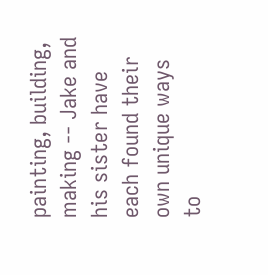painting, building, making -- Jake and his sister have each found their own unique ways to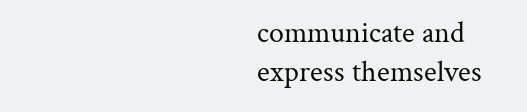communicate and express themselves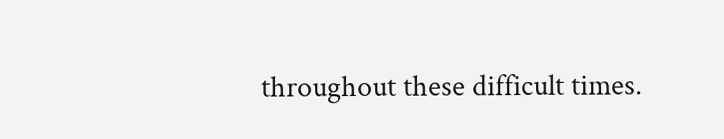throughout these difficult times.